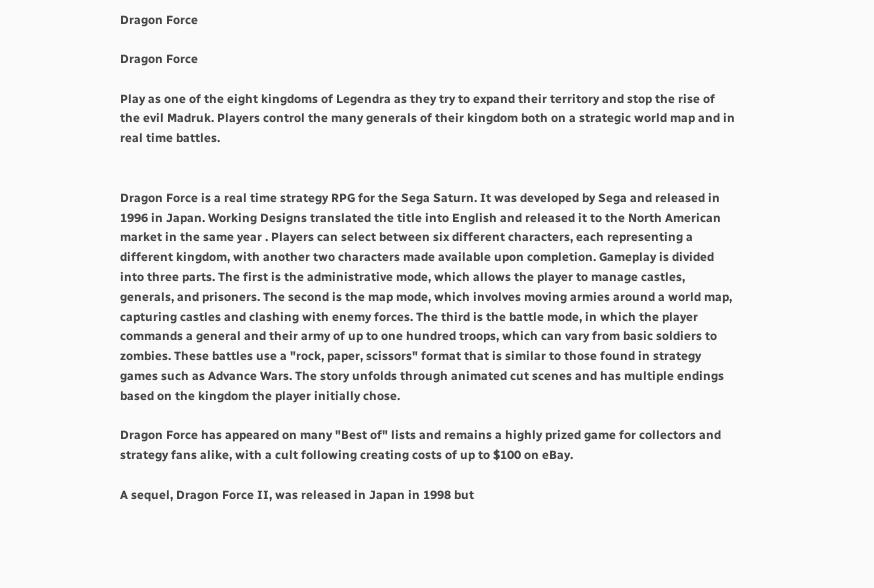Dragon Force

Dragon Force

Play as one of the eight kingdoms of Legendra as they try to expand their territory and stop the rise of the evil Madruk. Players control the many generals of their kingdom both on a strategic world map and in real time battles.


Dragon Force is a real time strategy RPG for the Sega Saturn. It was developed by Sega and released in 1996 in Japan. Working Designs translated the title into English and released it to the North American market in the same year . Players can select between six different characters, each representing a different kingdom, with another two characters made available upon completion. Gameplay is divided into three parts. The first is the administrative mode, which allows the player to manage castles, generals, and prisoners. The second is the map mode, which involves moving armies around a world map, capturing castles and clashing with enemy forces. The third is the battle mode, in which the player commands a general and their army of up to one hundred troops, which can vary from basic soldiers to zombies. These battles use a "rock, paper, scissors" format that is similar to those found in strategy games such as Advance Wars. The story unfolds through animated cut scenes and has multiple endings based on the kingdom the player initially chose.

Dragon Force has appeared on many "Best of" lists and remains a highly prized game for collectors and strategy fans alike, with a cult following creating costs of up to $100 on eBay.

A sequel, Dragon Force II, was released in Japan in 1998 but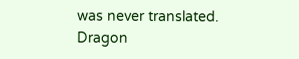was never translated. Dragon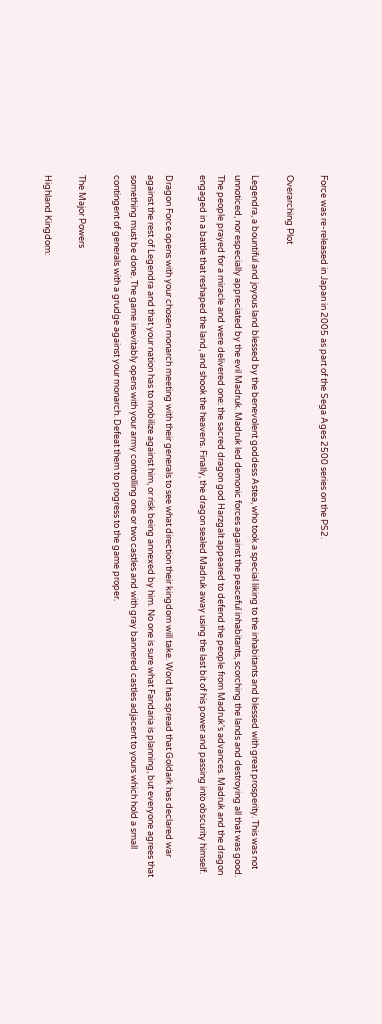Force was re-released in Japan in 2005 as part of the Sega Ages 2500 series on the PS2.

Overarching Plot

Legendra, a bountiful and joyous land blessed by the benevolent goddess Astea, who took a special liking to the inhabitants and blessed with great prosperity. This was not unnoticed, nor especially appreciated by the evil Madruk. Madruk led demonic forces against the peaceful inhabitants, scorching the lands and destroying all that was good. The people prayed for a miracle and were delivered one: the sacred dragon god Harzgalt appeared to defend the people from Madruk's advances. Madruk and the dragon engaged in a battle that reshaped the land, and shook the heavens. Finally, the dragon sealed Madruk away using the last bit of his power and passing into obscurity himself.

Dragon Force opens with your chosen monarch meeting with their generals to see what direction their kingdom will take. Word has spread that Goldark has declared war against the rest of Legendra and that your nation has to mobilize against him, or risk being annexed by him. No one is sure what Fandaria is planning, but everyone agrees that something must be done. The game inevitably opens with your army controlling one or two castles and with gray bannered castles adjacent to yours which hold a small contingent of generals with a grudge against your monarch. Defeat them to progress to the game proper.

The Major Powers

Highland Kingdom: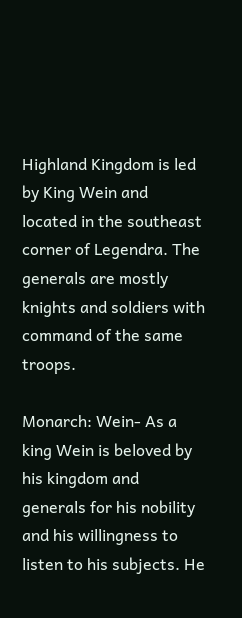Highland Kingdom is led by King Wein and located in the southeast corner of Legendra. The generals are mostly knights and soldiers with command of the same troops.

Monarch: Wein- As a king Wein is beloved by his kingdom and generals for his nobility and his willingness to listen to his subjects. He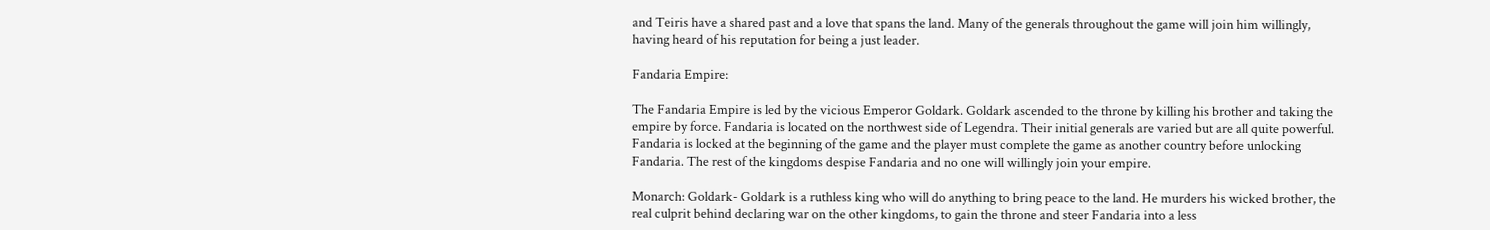and Teiris have a shared past and a love that spans the land. Many of the generals throughout the game will join him willingly, having heard of his reputation for being a just leader.

Fandaria Empire:

The Fandaria Empire is led by the vicious Emperor Goldark. Goldark ascended to the throne by killing his brother and taking the empire by force. Fandaria is located on the northwest side of Legendra. Their initial generals are varied but are all quite powerful. Fandaria is locked at the beginning of the game and the player must complete the game as another country before unlocking Fandaria. The rest of the kingdoms despise Fandaria and no one will willingly join your empire.

Monarch: Goldark- Goldark is a ruthless king who will do anything to bring peace to the land. He murders his wicked brother, the real culprit behind declaring war on the other kingdoms, to gain the throne and steer Fandaria into a less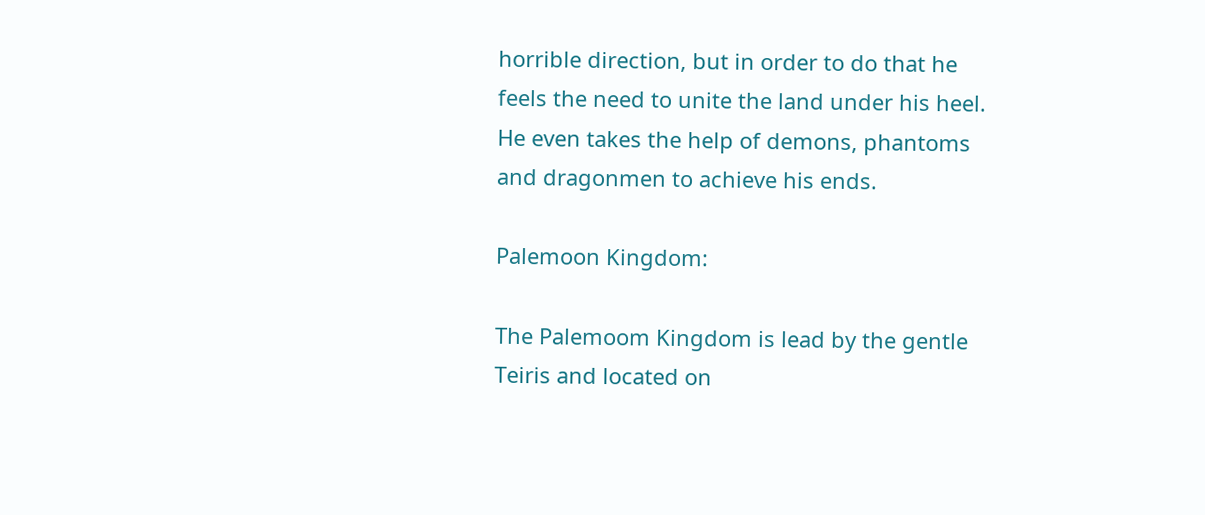horrible direction, but in order to do that he feels the need to unite the land under his heel. He even takes the help of demons, phantoms and dragonmen to achieve his ends.

Palemoon Kingdom:

The Palemoom Kingdom is lead by the gentle Teiris and located on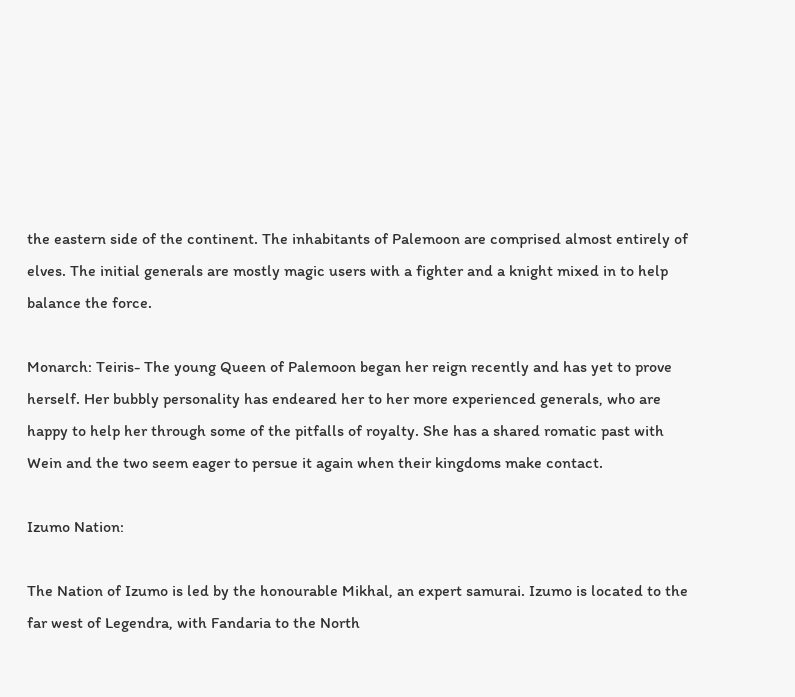the eastern side of the continent. The inhabitants of Palemoon are comprised almost entirely of elves. The initial generals are mostly magic users with a fighter and a knight mixed in to help balance the force.

Monarch: Teiris- The young Queen of Palemoon began her reign recently and has yet to prove herself. Her bubbly personality has endeared her to her more experienced generals, who are happy to help her through some of the pitfalls of royalty. She has a shared romatic past with Wein and the two seem eager to persue it again when their kingdoms make contact.

Izumo Nation:

The Nation of Izumo is led by the honourable Mikhal, an expert samurai. Izumo is located to the far west of Legendra, with Fandaria to the North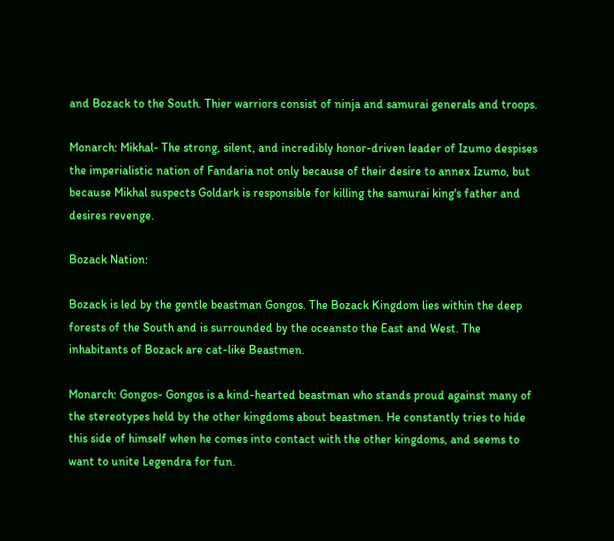and Bozack to the South. Thier warriors consist of ninja and samurai generals and troops.

Monarch: Mikhal- The strong, silent, and incredibly honor-driven leader of Izumo despises the imperialistic nation of Fandaria not only because of their desire to annex Izumo, but because Mikhal suspects Goldark is responsible for killing the samurai king's father and desires revenge.

Bozack Nation:

Bozack is led by the gentle beastman Gongos. The Bozack Kingdom lies within the deep forests of the South and is surrounded by the oceansto the East and West. The inhabitants of Bozack are cat-like Beastmen.

Monarch: Gongos- Gongos is a kind-hearted beastman who stands proud against many of the stereotypes held by the other kingdoms about beastmen. He constantly tries to hide this side of himself when he comes into contact with the other kingdoms, and seems to want to unite Legendra for fun.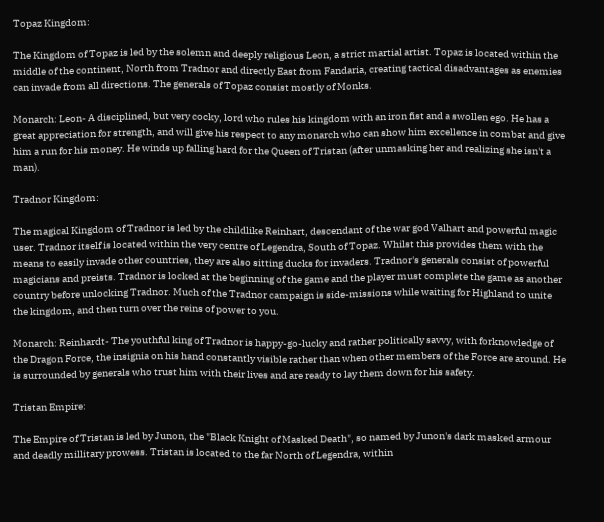Topaz Kingdom:

The Kingdom of Topaz is led by the solemn and deeply religious Leon, a strict martial artist. Topaz is located within the middle of the continent, North from Tradnor and directly East from Fandaria, creating tactical disadvantages as enemies can invade from all directions. The generals of Topaz consist mostly of Monks.

Monarch: Leon- A disciplined, but very cocky, lord who rules his kingdom with an iron fist and a swollen ego. He has a great appreciation for strength, and will give his respect to any monarch who can show him excellence in combat and give him a run for his money. He winds up falling hard for the Queen of Tristan (after unmasking her and realizing she isn't a man).

Tradnor Kingdom:

The magical Kingdom of Tradnor is led by the childlike Reinhart, descendant of the war god Valhart and powerful magic user. Tradnor itself is located within the very centre of Legendra, South of Topaz. Whilst this provides them with the means to easily invade other countries, they are also sitting ducks for invaders. Tradnor's generals consist of powerful magicians and preists. Tradnor is locked at the beginning of the game and the player must complete the game as another country before unlocking Tradnor. Much of the Tradnor campaign is side-missions while waiting for Highland to unite the kingdom, and then turn over the reins of power to you.

Monarch: Reinhardt- The youthful king of Tradnor is happy-go-lucky and rather politically savvy, with forknowledge of the Dragon Force, the insignia on his hand constantly visible rather than when other members of the Force are around. He is surrounded by generals who trust him with their lives and are ready to lay them down for his safety.

Tristan Empire:

The Empire of Tristan is led by Junon, the "Black Knight of Masked Death", so named by Junon's dark masked armour and deadly millitary prowess. Tristan is located to the far North of Legendra, within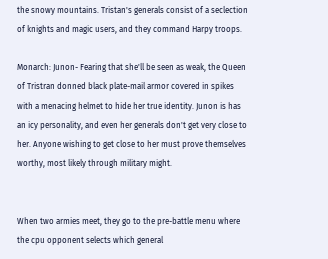the snowy mountains. Tristan's generals consist of a seclection of knights and magic users, and they command Harpy troops.

Monarch: Junon- Fearing that she'll be seen as weak, the Queen of Tristran donned black plate-mail armor covered in spikes with a menacing helmet to hide her true identity. Junon is has an icy personality, and even her generals don't get very close to her. Anyone wishing to get close to her must prove themselves worthy, most likely through military might.


When two armies meet, they go to the pre-battle menu where the cpu opponent selects which general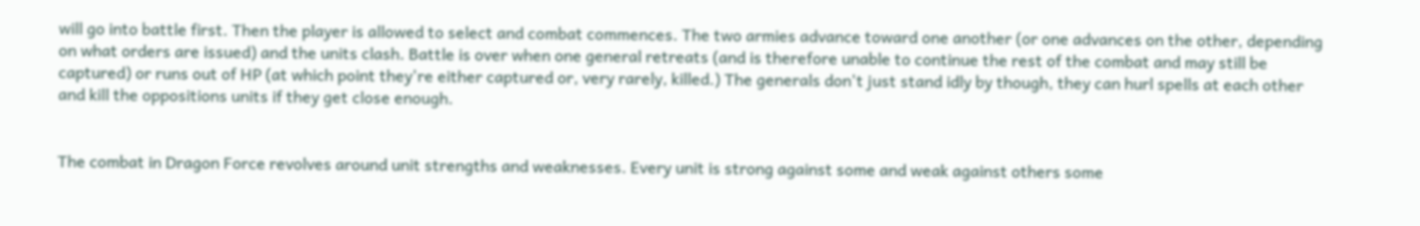will go into battle first. Then the player is allowed to select and combat commences. The two armies advance toward one another (or one advances on the other, depending on what orders are issued) and the units clash. Battle is over when one general retreats (and is therefore unable to continue the rest of the combat and may still be captured) or runs out of HP (at which point they're either captured or, very rarely, killed.) The generals don't just stand idly by though, they can hurl spells at each other and kill the oppositions units if they get close enough.


The combat in Dragon Force revolves around unit strengths and weaknesses. Every unit is strong against some and weak against others some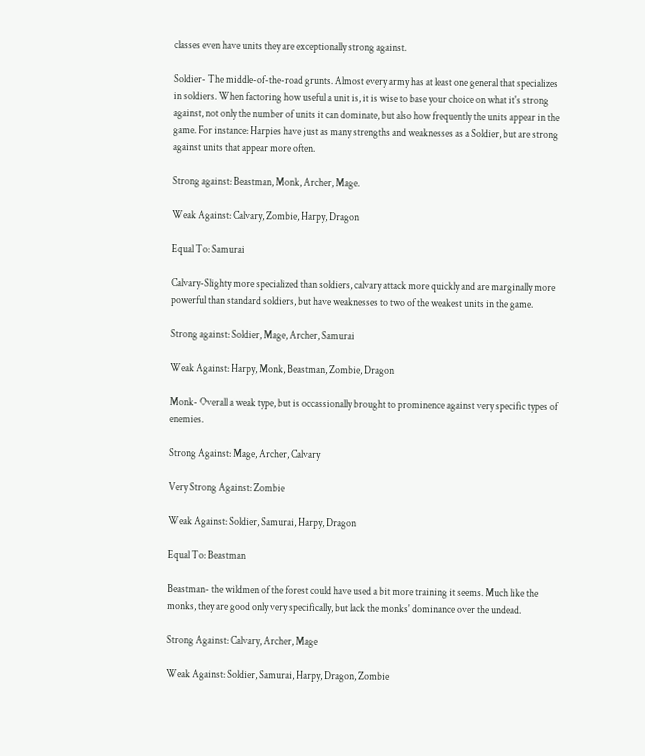classes even have units they are exceptionally strong against.

Soldier- The middle-of-the-road grunts. Almost every army has at least one general that specializes in soldiers. When factoring how useful a unit is, it is wise to base your choice on what it's strong against, not only the number of units it can dominate, but also how frequently the units appear in the game. For instance: Harpies have just as many strengths and weaknesses as a Soldier, but are strong against units that appear more often.

Strong against: Beastman, Monk, Archer, Mage.

Weak Against: Calvary, Zombie, Harpy, Dragon

Equal To: Samurai

Calvary-Slighty more specialized than soldiers, calvary attack more quickly and are marginally more powerful than standard soldiers, but have weaknesses to two of the weakest units in the game.

Strong against: Soldier, Mage, Archer, Samurai

Weak Against: Harpy, Monk, Beastman, Zombie, Dragon

Monk- Overall a weak type, but is occassionally brought to prominence against very specific types of enemies.

Strong Against: Mage, Archer, Calvary

Very Strong Against: Zombie

Weak Against: Soldier, Samurai, Harpy, Dragon

Equal To: Beastman

Beastman- the wildmen of the forest could have used a bit more training it seems. Much like the monks, they are good only very specifically, but lack the monks' dominance over the undead.

Strong Against: Calvary, Archer, Mage

Weak Against: Soldier, Samurai, Harpy, Dragon, Zombie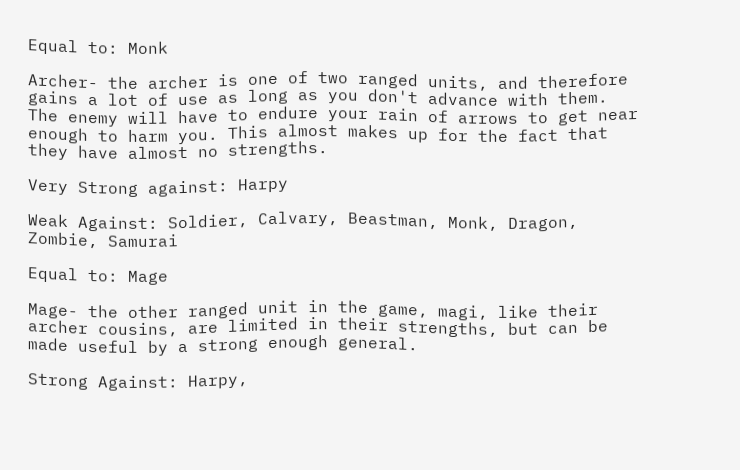Equal to: Monk

Archer- the archer is one of two ranged units, and therefore gains a lot of use as long as you don't advance with them. The enemy will have to endure your rain of arrows to get near enough to harm you. This almost makes up for the fact that they have almost no strengths.

Very Strong against: Harpy

Weak Against: Soldier, Calvary, Beastman, Monk, Dragon, Zombie, Samurai

Equal to: Mage

Mage- the other ranged unit in the game, magi, like their archer cousins, are limited in their strengths, but can be made useful by a strong enough general.

Strong Against: Harpy,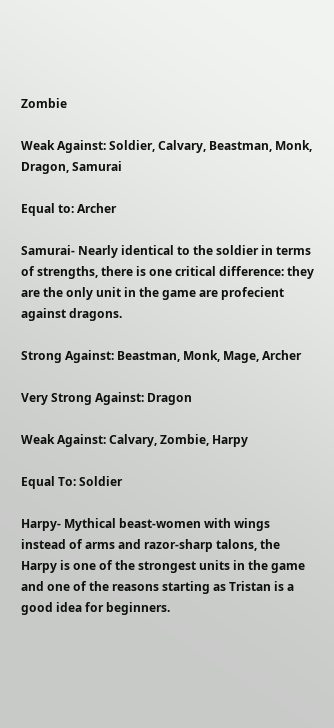Zombie

Weak Against: Soldier, Calvary, Beastman, Monk, Dragon, Samurai

Equal to: Archer

Samurai- Nearly identical to the soldier in terms of strengths, there is one critical difference: they are the only unit in the game are profecient against dragons.

Strong Against: Beastman, Monk, Mage, Archer

Very Strong Against: Dragon

Weak Against: Calvary, Zombie, Harpy

Equal To: Soldier

Harpy- Mythical beast-women with wings instead of arms and razor-sharp talons, the Harpy is one of the strongest units in the game and one of the reasons starting as Tristan is a good idea for beginners.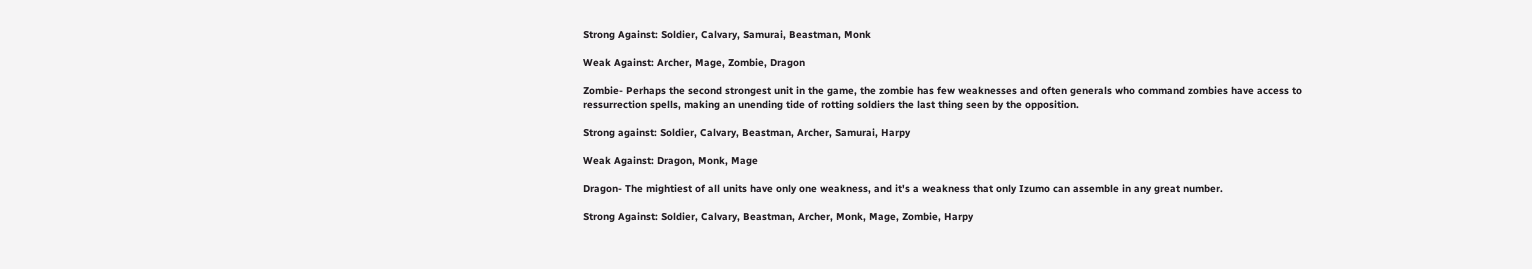Strong Against: Soldier, Calvary, Samurai, Beastman, Monk

Weak Against: Archer, Mage, Zombie, Dragon

Zombie- Perhaps the second strongest unit in the game, the zombie has few weaknesses and often generals who command zombies have access to ressurrection spells, making an unending tide of rotting soldiers the last thing seen by the opposition.

Strong against: Soldier, Calvary, Beastman, Archer, Samurai, Harpy

Weak Against: Dragon, Monk, Mage

Dragon- The mightiest of all units have only one weakness, and it's a weakness that only Izumo can assemble in any great number.

Strong Against: Soldier, Calvary, Beastman, Archer, Monk, Mage, Zombie, Harpy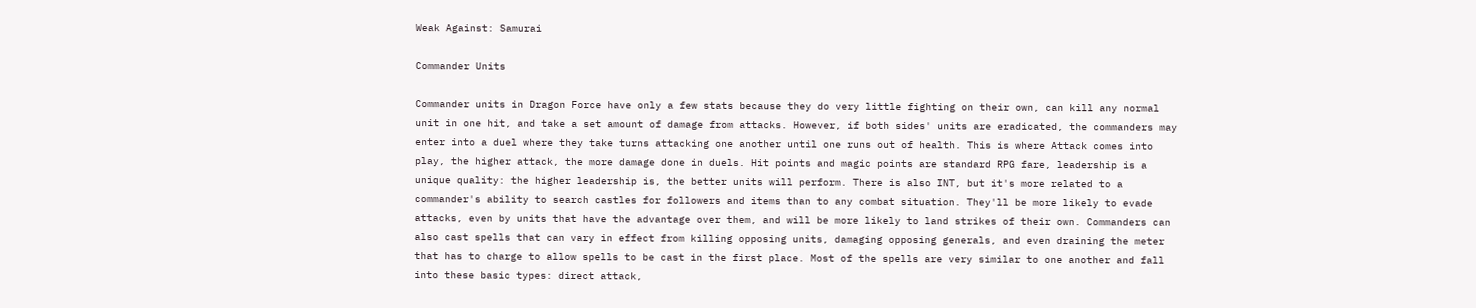Weak Against: Samurai

Commander Units

Commander units in Dragon Force have only a few stats because they do very little fighting on their own, can kill any normal unit in one hit, and take a set amount of damage from attacks. However, if both sides' units are eradicated, the commanders may enter into a duel where they take turns attacking one another until one runs out of health. This is where Attack comes into play, the higher attack, the more damage done in duels. Hit points and magic points are standard RPG fare, leadership is a unique quality: the higher leadership is, the better units will perform. There is also INT, but it's more related to a commander's ability to search castles for followers and items than to any combat situation. They'll be more likely to evade attacks, even by units that have the advantage over them, and will be more likely to land strikes of their own. Commanders can also cast spells that can vary in effect from killing opposing units, damaging opposing generals, and even draining the meter that has to charge to allow spells to be cast in the first place. Most of the spells are very similar to one another and fall into these basic types: direct attack,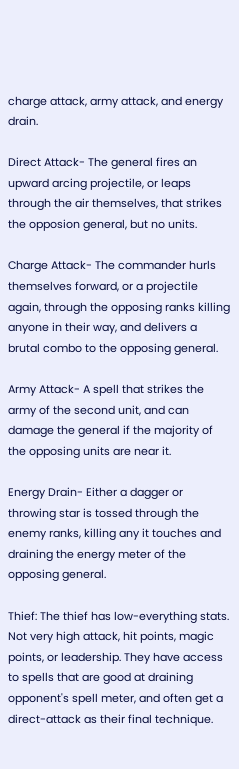charge attack, army attack, and energy drain.

Direct Attack- The general fires an upward arcing projectile, or leaps through the air themselves, that strikes the opposion general, but no units.

Charge Attack- The commander hurls themselves forward, or a projectile again, through the opposing ranks killing anyone in their way, and delivers a brutal combo to the opposing general.

Army Attack- A spell that strikes the army of the second unit, and can damage the general if the majority of the opposing units are near it.

Energy Drain- Either a dagger or throwing star is tossed through the enemy ranks, killing any it touches and draining the energy meter of the opposing general.

Thief: The thief has low-everything stats. Not very high attack, hit points, magic points, or leadership. They have access to spells that are good at draining opponent's spell meter, and often get a direct-attack as their final technique.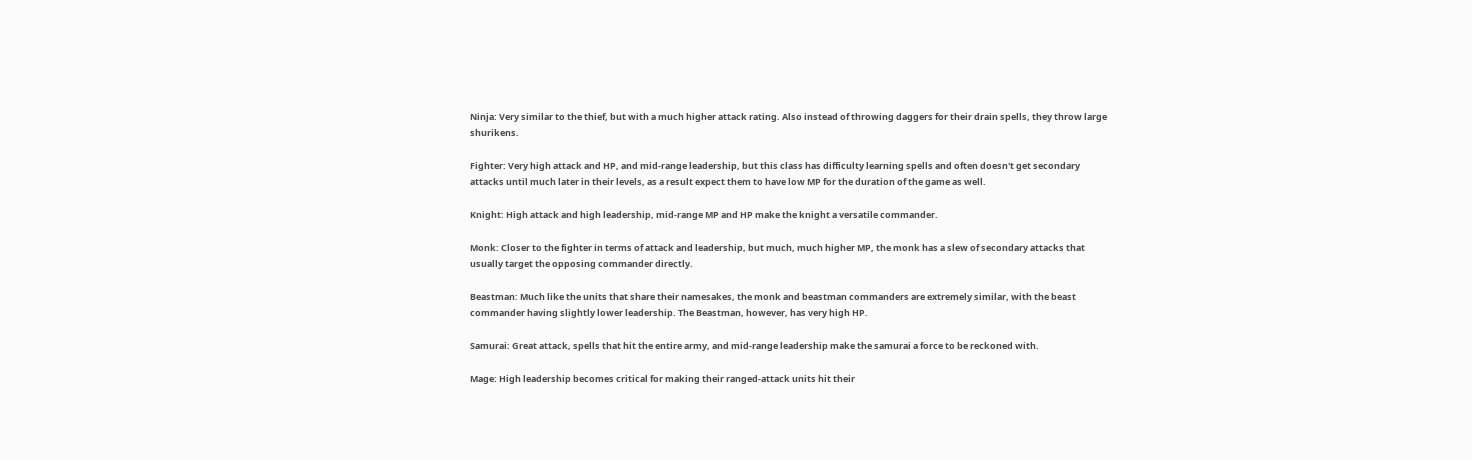Ninja: Very similar to the thief, but with a much higher attack rating. Also instead of throwing daggers for their drain spells, they throw large shurikens.

Fighter: Very high attack and HP, and mid-range leadership, but this class has difficulty learning spells and often doesn't get secondary attacks until much later in their levels, as a result expect them to have low MP for the duration of the game as well.

Knight: High attack and high leadership, mid-range MP and HP make the knight a versatile commander.

Monk: Closer to the fighter in terms of attack and leadership, but much, much higher MP, the monk has a slew of secondary attacks that usually target the opposing commander directly.

Beastman: Much like the units that share their namesakes, the monk and beastman commanders are extremely similar, with the beast commander having slightly lower leadership. The Beastman, however, has very high HP.

Samurai: Great attack, spells that hit the entire army, and mid-range leadership make the samurai a force to be reckoned with.

Mage: High leadership becomes critical for making their ranged-attack units hit their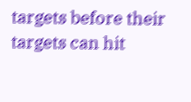targets before their targets can hit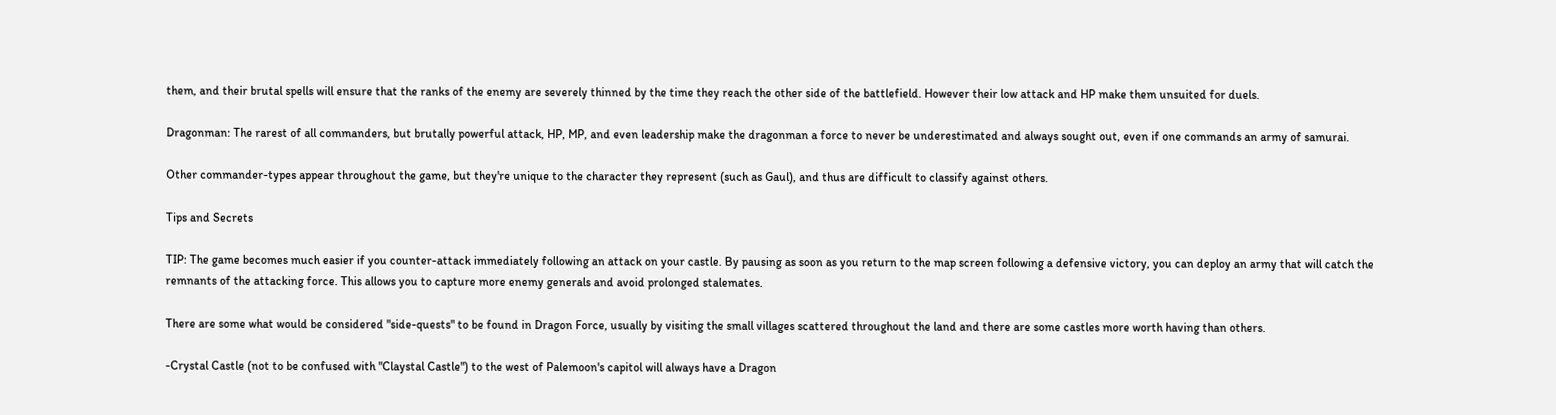them, and their brutal spells will ensure that the ranks of the enemy are severely thinned by the time they reach the other side of the battlefield. However their low attack and HP make them unsuited for duels.

Dragonman: The rarest of all commanders, but brutally powerful attack, HP, MP, and even leadership make the dragonman a force to never be underestimated and always sought out, even if one commands an army of samurai.

Other commander-types appear throughout the game, but they're unique to the character they represent (such as Gaul), and thus are difficult to classify against others.

Tips and Secrets

TIP: The game becomes much easier if you counter-attack immediately following an attack on your castle. By pausing as soon as you return to the map screen following a defensive victory, you can deploy an army that will catch the remnants of the attacking force. This allows you to capture more enemy generals and avoid prolonged stalemates.

There are some what would be considered "side-quests" to be found in Dragon Force, usually by visiting the small villages scattered throughout the land and there are some castles more worth having than others.

-Crystal Castle (not to be confused with "Claystal Castle") to the west of Palemoon's capitol will always have a Dragon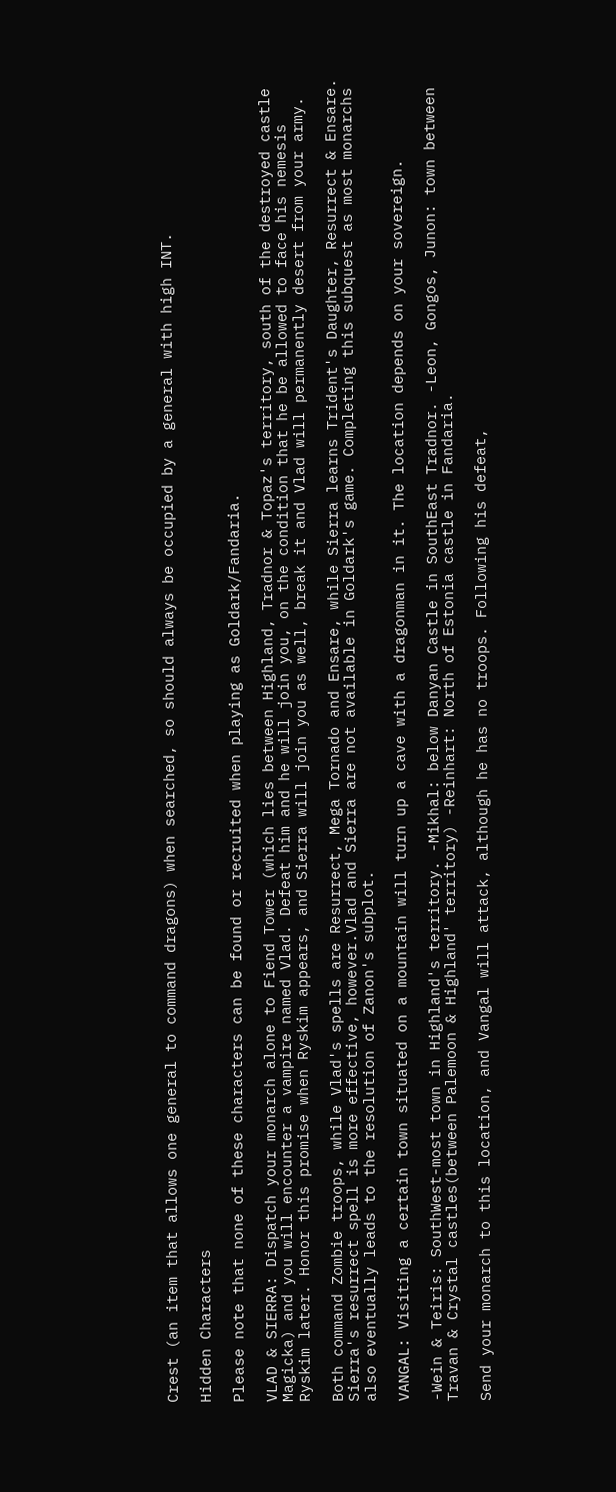Crest (an item that allows one general to command dragons) when searched, so should always be occupied by a general with high INT.

Hidden Characters

Please note that none of these characters can be found or recruited when playing as Goldark/Fandaria.

VLAD & SIERRA: Dispatch your monarch alone to Fiend Tower (which lies between Highland, Tradnor & Topaz's territory, south of the destroyed castle Magicka) and you will encounter a vampire named Vlad. Defeat him and he will join you, on the condition that he be allowed to face his nemesis Ryskim later. Honor this promise when Ryskim appears, and Sierra will join you as well, break it and Vlad will permanently desert from your army.

Both command Zombie troops, while Vlad's spells are Resurrect, Mega Tornado and Ensare, while Sierra learns Trident's Daughter, Resurrect & Ensare. Sierra's resurrect spell is more effective, however.Vlad and Sierra are not available in Goldark's game. Completing this subquest as most monarchs also eventually leads to the resolution of Zanon's subplot.

VANGAL: Visiting a certain town situated on a mountain will turn up a cave with a dragonman in it. The location depends on your sovereign.

-Wein & Teiris: SouthWest-most town in Highland's territory. -Mikhal: below Danyan Castle in SouthEast Tradnor. -Leon, Gongos, Junon: town between Travan & Crystal castles(between Palemoon & Highland' territory) -Reinhart: North of Estonia castle in Fandaria.

Send your monarch to this location, and Vangal will attack, although he has no troops. Following his defeat,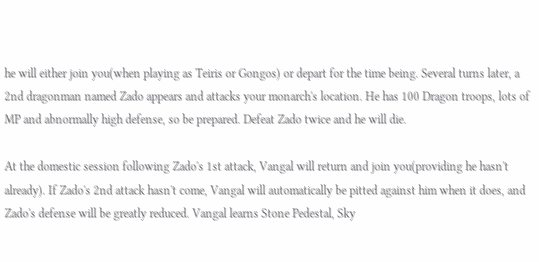he will either join you(when playing as Teiris or Gongos) or depart for the time being. Several turns later, a 2nd dragonman named Zado appears and attacks your monarch's location. He has 100 Dragon troops, lots of MP and abnormally high defense, so be prepared. Defeat Zado twice and he will die.

At the domestic session following Zado's 1st attack, Vangal will return and join you(providing he hasn't already). If Zado's 2nd attack hasn't come, Vangal will automatically be pitted against him when it does, and Zado's defense will be greatly reduced. Vangal learns Stone Pedestal, Sky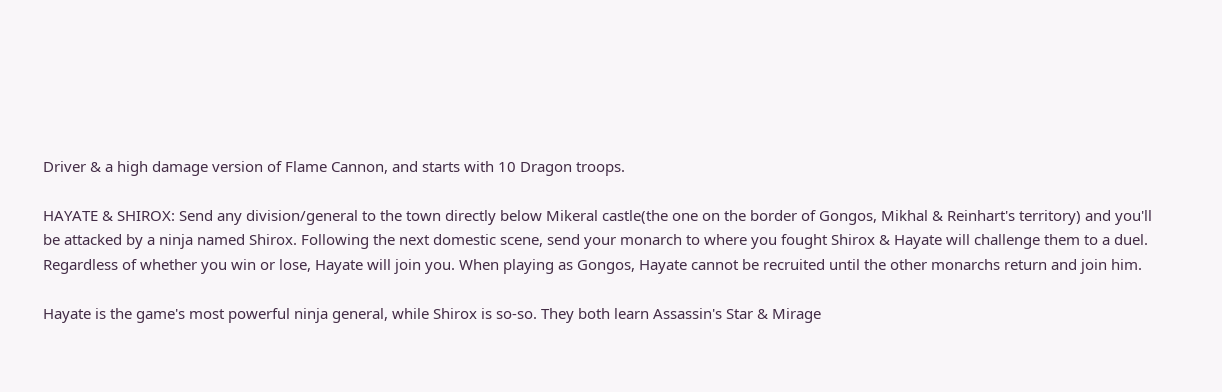Driver & a high damage version of Flame Cannon, and starts with 10 Dragon troops.

HAYATE & SHIROX: Send any division/general to the town directly below Mikeral castle(the one on the border of Gongos, Mikhal & Reinhart's territory) and you'll be attacked by a ninja named Shirox. Following the next domestic scene, send your monarch to where you fought Shirox & Hayate will challenge them to a duel. Regardless of whether you win or lose, Hayate will join you. When playing as Gongos, Hayate cannot be recruited until the other monarchs return and join him.

Hayate is the game's most powerful ninja general, while Shirox is so-so. They both learn Assassin's Star & Mirage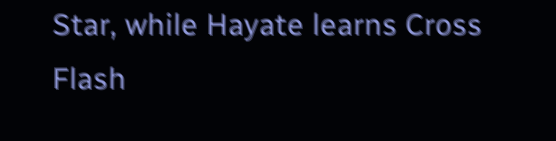Star, while Hayate learns Cross Flash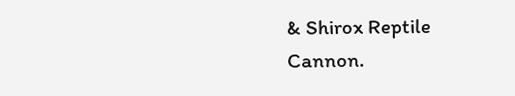& Shirox Reptile Cannon.